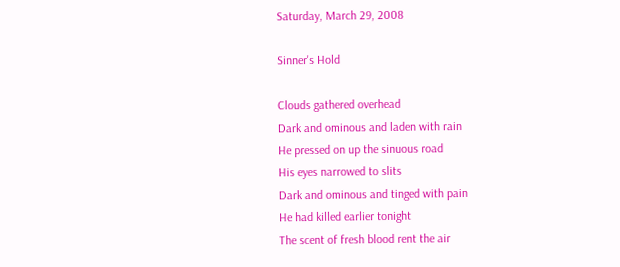Saturday, March 29, 2008

Sinner's Hold

Clouds gathered overhead
Dark and ominous and laden with rain
He pressed on up the sinuous road
His eyes narrowed to slits
Dark and ominous and tinged with pain
He had killed earlier tonight
The scent of fresh blood rent the air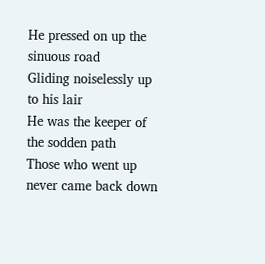He pressed on up the sinuous road
Gliding noiselessly up to his lair
He was the keeper of the sodden path
Those who went up never came back down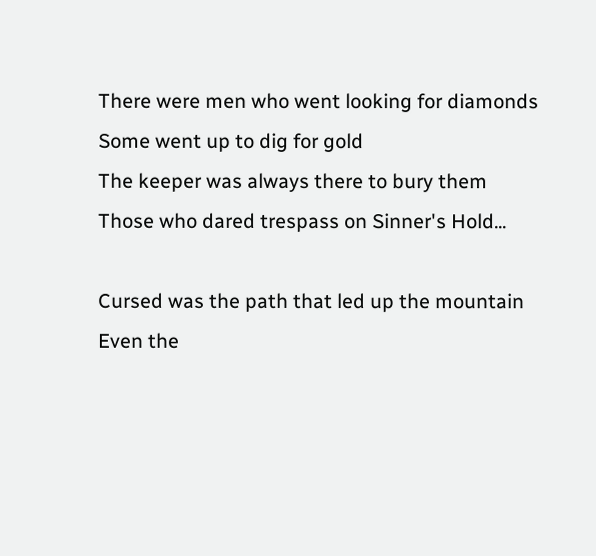There were men who went looking for diamonds
Some went up to dig for gold
The keeper was always there to bury them
Those who dared trespass on Sinner's Hold...

Cursed was the path that led up the mountain
Even the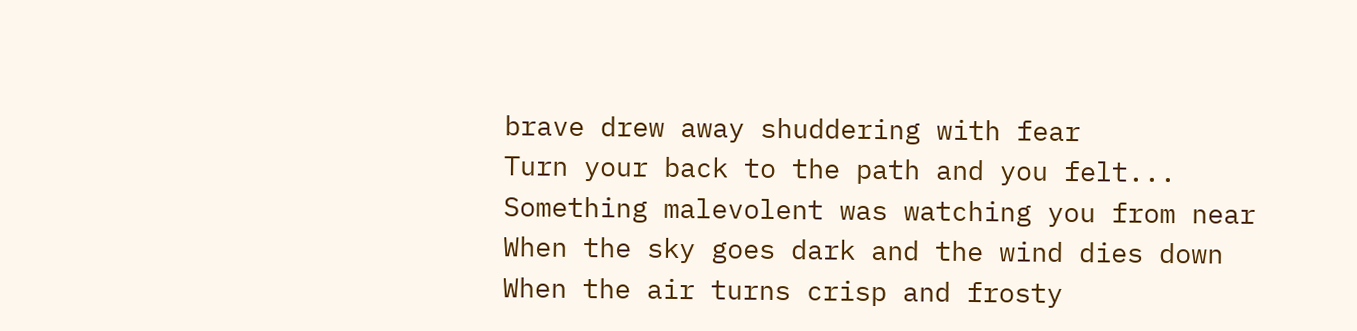brave drew away shuddering with fear
Turn your back to the path and you felt...
Something malevolent was watching you from near
When the sky goes dark and the wind dies down
When the air turns crisp and frosty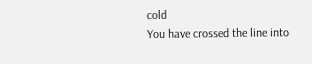cold
You have crossed the line into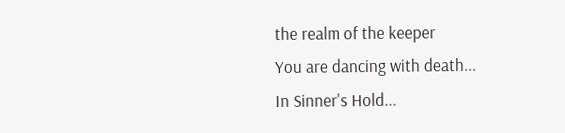the realm of the keeper
You are dancing with death...
In Sinner's Hold...